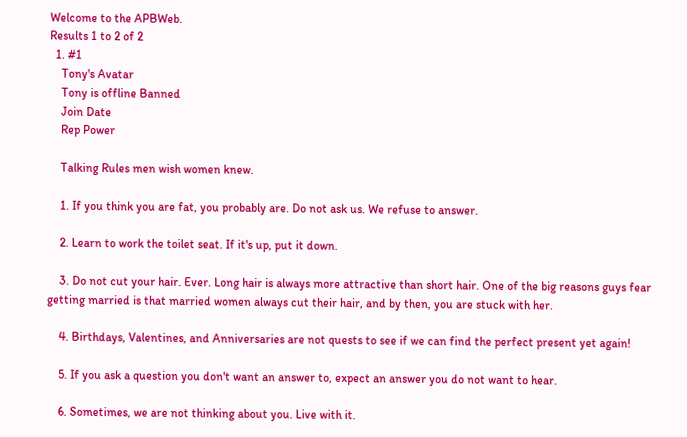Welcome to the APBWeb.
Results 1 to 2 of 2
  1. #1
    Tony's Avatar
    Tony is offline Banned
    Join Date
    Rep Power

    Talking Rules men wish women knew.

    1. If you think you are fat, you probably are. Do not ask us. We refuse to answer.

    2. Learn to work the toilet seat. If it's up, put it down.

    3. Do not cut your hair. Ever. Long hair is always more attractive than short hair. One of the big reasons guys fear getting married is that married women always cut their hair, and by then, you are stuck with her.

    4. Birthdays, Valentines, and Anniversaries are not quests to see if we can find the perfect present yet again!

    5. If you ask a question you don't want an answer to, expect an answer you do not want to hear.

    6. Sometimes, we are not thinking about you. Live with it.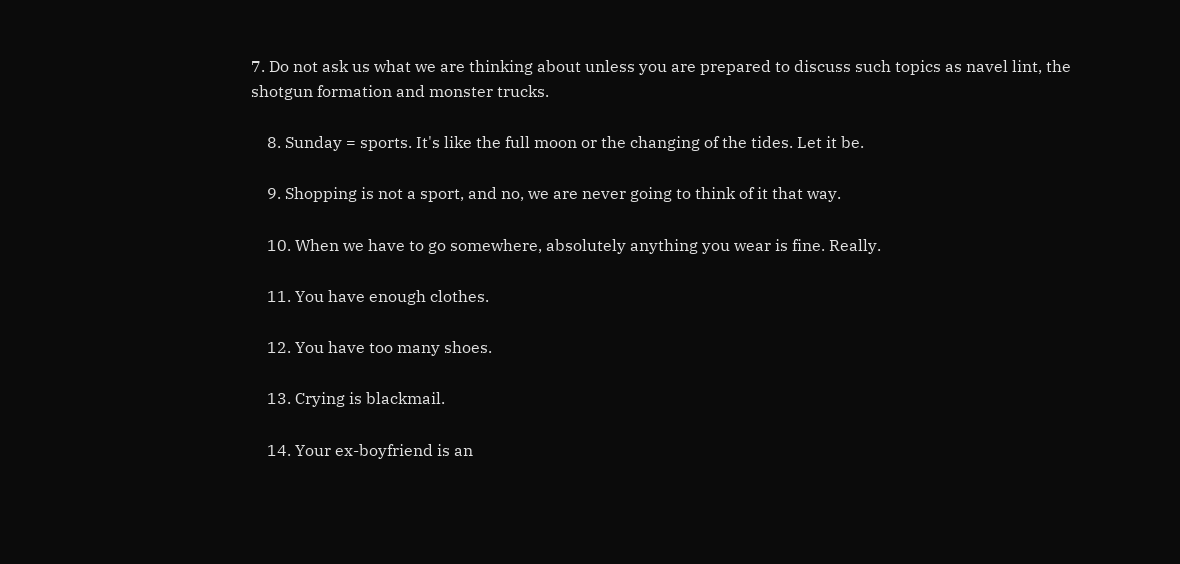7. Do not ask us what we are thinking about unless you are prepared to discuss such topics as navel lint, the shotgun formation and monster trucks.

    8. Sunday = sports. It's like the full moon or the changing of the tides. Let it be.

    9. Shopping is not a sport, and no, we are never going to think of it that way.

    10. When we have to go somewhere, absolutely anything you wear is fine. Really.

    11. You have enough clothes.

    12. You have too many shoes.

    13. Crying is blackmail.

    14. Your ex-boyfriend is an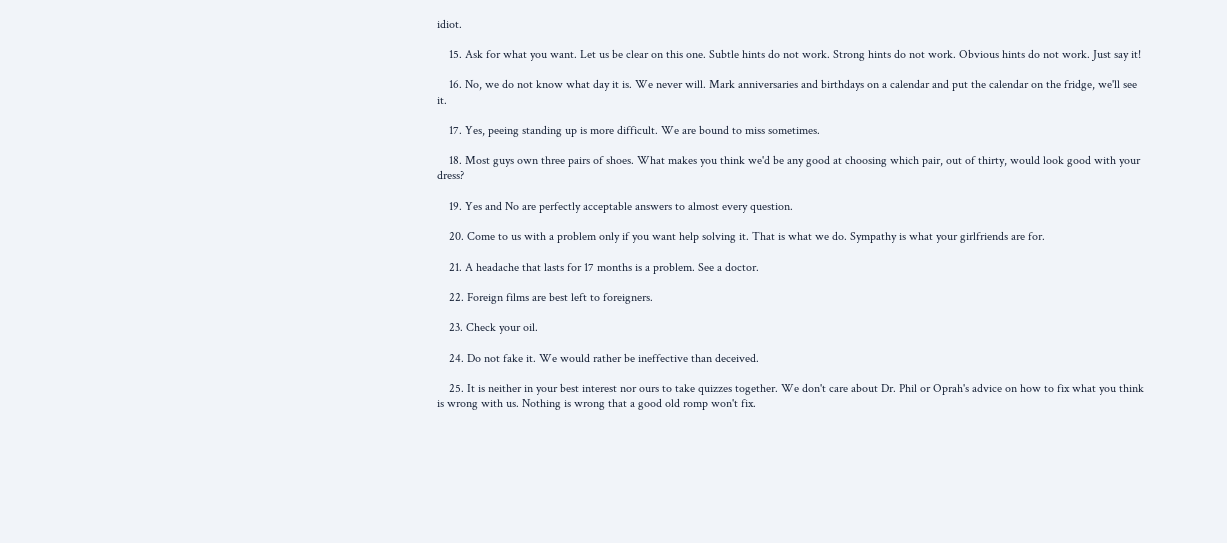idiot.

    15. Ask for what you want. Let us be clear on this one. Subtle hints do not work. Strong hints do not work. Obvious hints do not work. Just say it!

    16. No, we do not know what day it is. We never will. Mark anniversaries and birthdays on a calendar and put the calendar on the fridge, we'll see it.

    17. Yes, peeing standing up is more difficult. We are bound to miss sometimes.

    18. Most guys own three pairs of shoes. What makes you think we'd be any good at choosing which pair, out of thirty, would look good with your dress?

    19. Yes and No are perfectly acceptable answers to almost every question.

    20. Come to us with a problem only if you want help solving it. That is what we do. Sympathy is what your girlfriends are for.

    21. A headache that lasts for 17 months is a problem. See a doctor.

    22. Foreign films are best left to foreigners.

    23. Check your oil.

    24. Do not fake it. We would rather be ineffective than deceived.

    25. It is neither in your best interest nor ours to take quizzes together. We don't care about Dr. Phil or Oprah's advice on how to fix what you think is wrong with us. Nothing is wrong that a good old romp won't fix.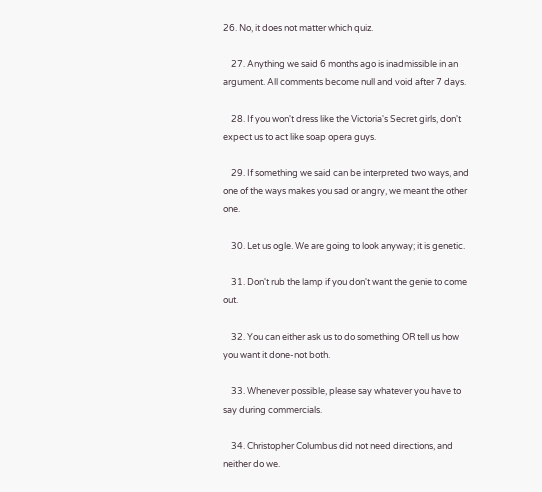26. No, it does not matter which quiz.

    27. Anything we said 6 months ago is inadmissible in an argument. All comments become null and void after 7 days.

    28. If you won't dress like the Victoria's Secret girls, don't expect us to act like soap opera guys.

    29. If something we said can be interpreted two ways, and one of the ways makes you sad or angry, we meant the other one.

    30. Let us ogle. We are going to look anyway; it is genetic.

    31. Don't rub the lamp if you don't want the genie to come out.

    32. You can either ask us to do something OR tell us how you want it done-not both.

    33. Whenever possible, please say whatever you have to say during commercials.

    34. Christopher Columbus did not need directions, and neither do we.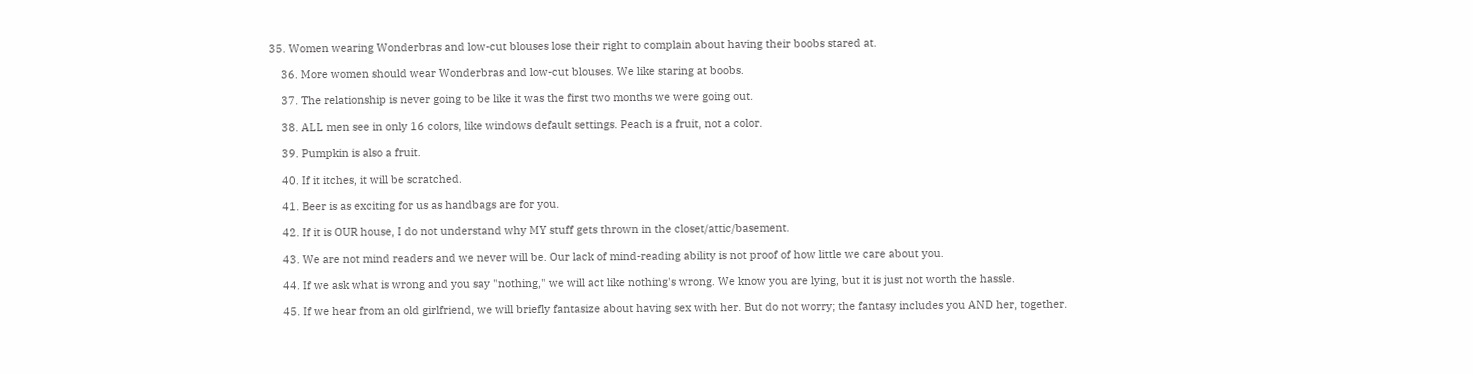35. Women wearing Wonderbras and low-cut blouses lose their right to complain about having their boobs stared at.

    36. More women should wear Wonderbras and low-cut blouses. We like staring at boobs.

    37. The relationship is never going to be like it was the first two months we were going out.

    38. ALL men see in only 16 colors, like windows default settings. Peach is a fruit, not a color.

    39. Pumpkin is also a fruit.

    40. If it itches, it will be scratched.

    41. Beer is as exciting for us as handbags are for you.

    42. If it is OUR house, I do not understand why MY stuff gets thrown in the closet/attic/basement.

    43. We are not mind readers and we never will be. Our lack of mind-reading ability is not proof of how little we care about you.

    44. If we ask what is wrong and you say "nothing," we will act like nothing's wrong. We know you are lying, but it is just not worth the hassle.

    45. If we hear from an old girlfriend, we will briefly fantasize about having sex with her. But do not worry; the fantasy includes you AND her, together.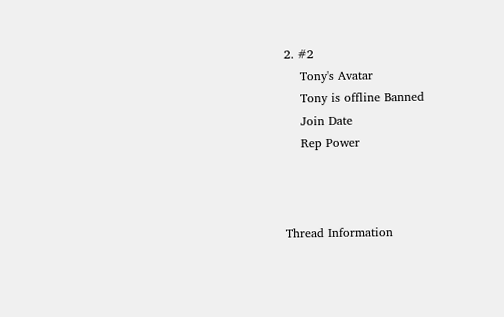2. #2
    Tony's Avatar
    Tony is offline Banned
    Join Date
    Rep Power



Thread Information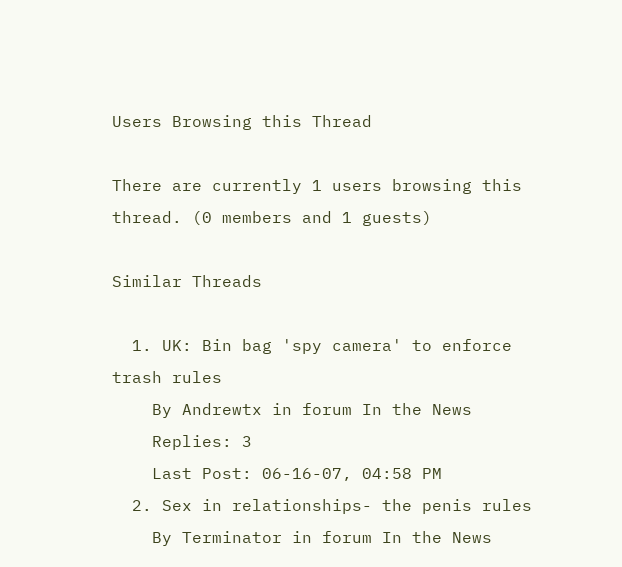Users Browsing this Thread

There are currently 1 users browsing this thread. (0 members and 1 guests)

Similar Threads

  1. UK: Bin bag 'spy camera' to enforce trash rules
    By Andrewtx in forum In the News
    Replies: 3
    Last Post: 06-16-07, 04:58 PM
  2. Sex in relationships- the penis rules
    By Terminator in forum In the News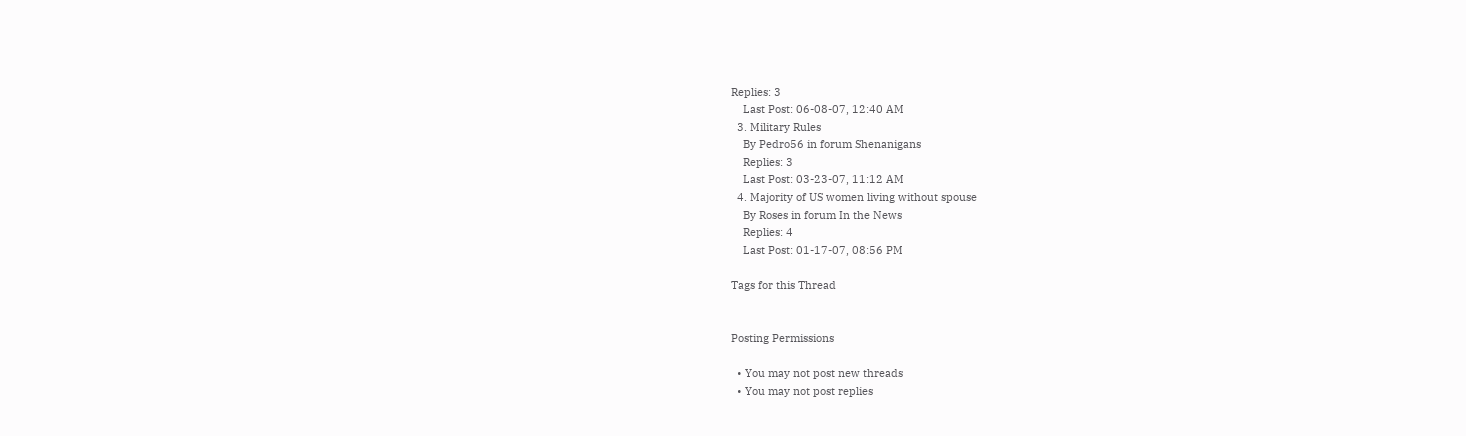Replies: 3
    Last Post: 06-08-07, 12:40 AM
  3. Military Rules
    By Pedro56 in forum Shenanigans
    Replies: 3
    Last Post: 03-23-07, 11:12 AM
  4. Majority of US women living without spouse
    By Roses in forum In the News
    Replies: 4
    Last Post: 01-17-07, 08:56 PM

Tags for this Thread


Posting Permissions

  • You may not post new threads
  • You may not post replies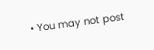• You may not post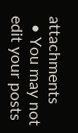attachments
  • You may not edit your posts